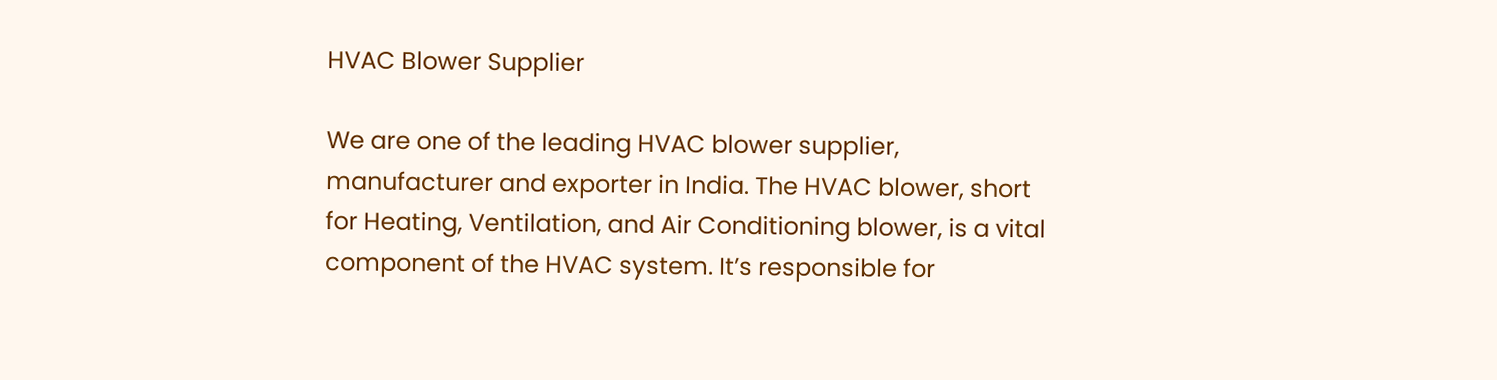HVAC Blower Supplier

We are one of the leading HVAC blower supplier, manufacturer and exporter in India. The HVAC blower, short for Heating, Ventilation, and Air Conditioning blower, is a vital component of the HVAC system. It’s responsible for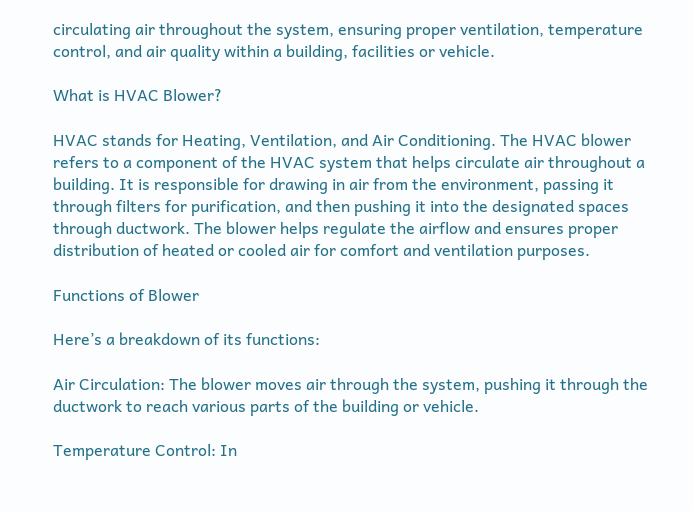circulating air throughout the system, ensuring proper ventilation, temperature control, and air quality within a building, facilities or vehicle.

What is HVAC Blower?

HVAC stands for Heating, Ventilation, and Air Conditioning. The HVAC blower refers to a component of the HVAC system that helps circulate air throughout a building. It is responsible for drawing in air from the environment, passing it through filters for purification, and then pushing it into the designated spaces through ductwork. The blower helps regulate the airflow and ensures proper distribution of heated or cooled air for comfort and ventilation purposes.

Functions of Blower

Here’s a breakdown of its functions:

Air Circulation: The blower moves air through the system, pushing it through the ductwork to reach various parts of the building or vehicle.

Temperature Control: In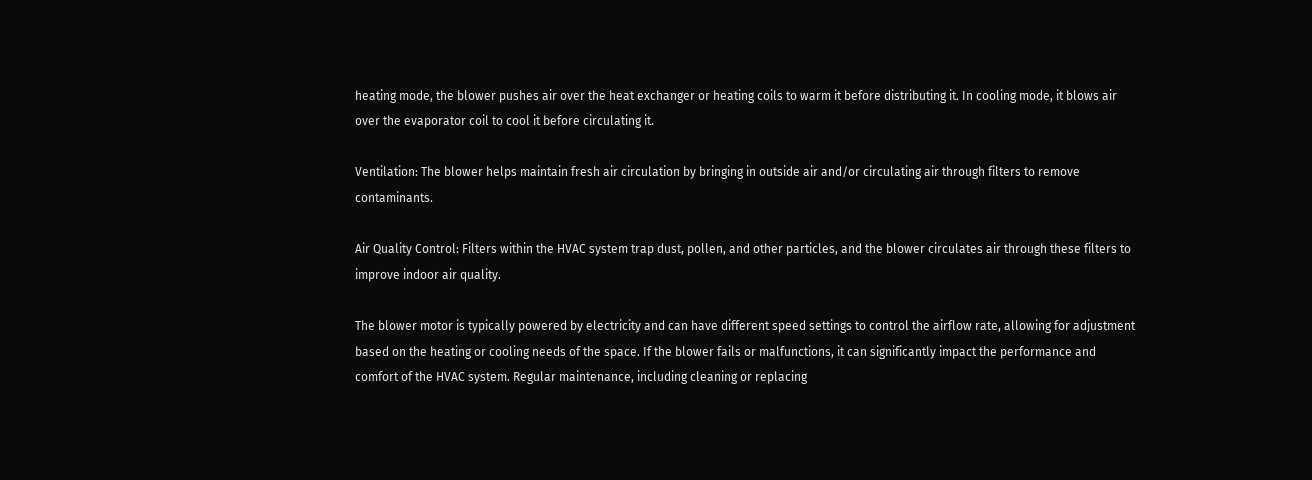heating mode, the blower pushes air over the heat exchanger or heating coils to warm it before distributing it. In cooling mode, it blows air over the evaporator coil to cool it before circulating it.

Ventilation: The blower helps maintain fresh air circulation by bringing in outside air and/or circulating air through filters to remove contaminants.

Air Quality Control: Filters within the HVAC system trap dust, pollen, and other particles, and the blower circulates air through these filters to improve indoor air quality.

The blower motor is typically powered by electricity and can have different speed settings to control the airflow rate, allowing for adjustment based on the heating or cooling needs of the space. If the blower fails or malfunctions, it can significantly impact the performance and comfort of the HVAC system. Regular maintenance, including cleaning or replacing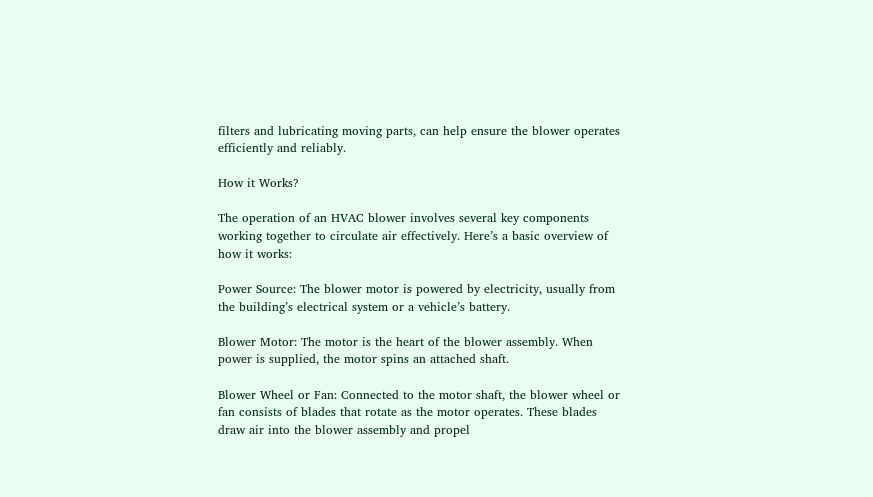filters and lubricating moving parts, can help ensure the blower operates efficiently and reliably.

How it Works?

The operation of an HVAC blower involves several key components working together to circulate air effectively. Here’s a basic overview of how it works:

Power Source: The blower motor is powered by electricity, usually from the building’s electrical system or a vehicle’s battery.

Blower Motor: The motor is the heart of the blower assembly. When power is supplied, the motor spins an attached shaft.

Blower Wheel or Fan: Connected to the motor shaft, the blower wheel or fan consists of blades that rotate as the motor operates. These blades draw air into the blower assembly and propel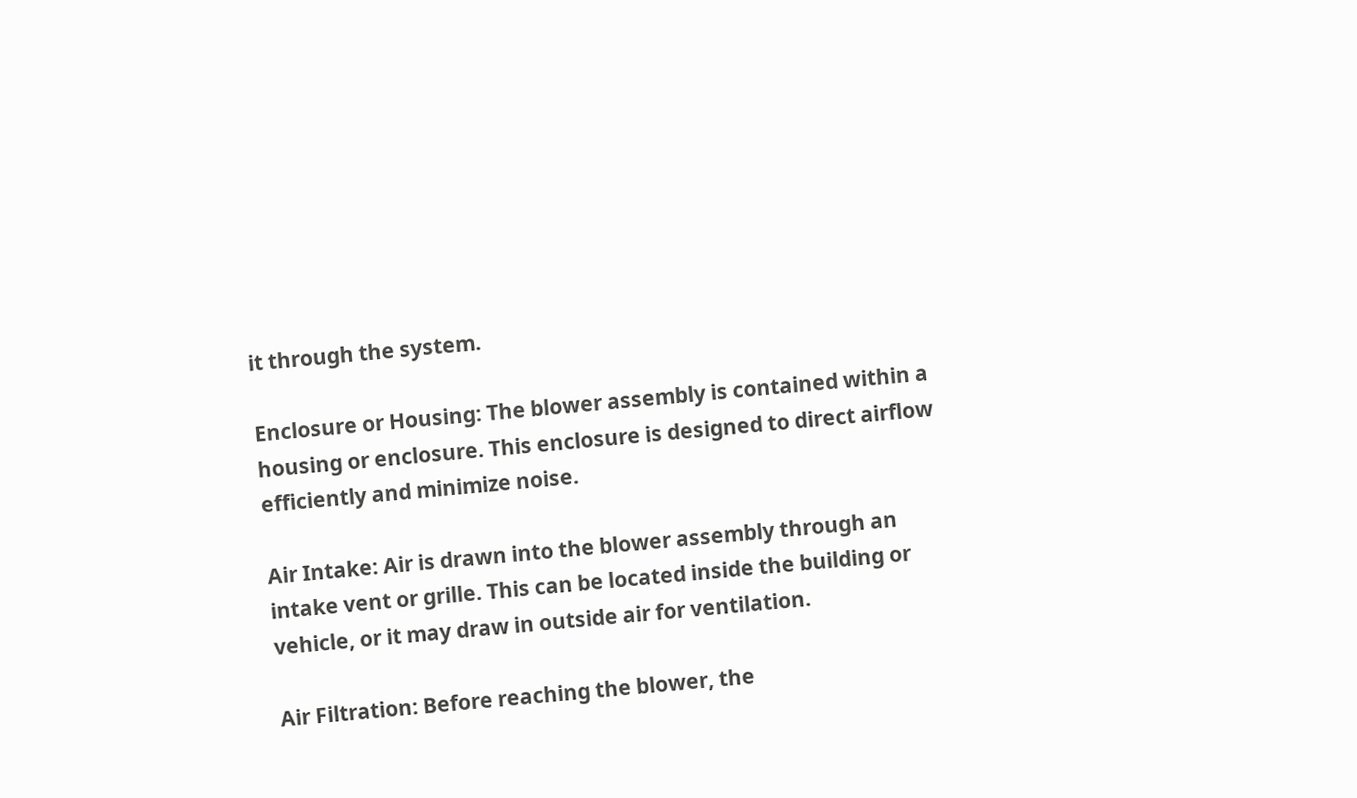it through the system.

Enclosure or Housing: The blower assembly is contained within a housing or enclosure. This enclosure is designed to direct airflow efficiently and minimize noise.

Air Intake: Air is drawn into the blower assembly through an intake vent or grille. This can be located inside the building or vehicle, or it may draw in outside air for ventilation.

Air Filtration: Before reaching the blower, the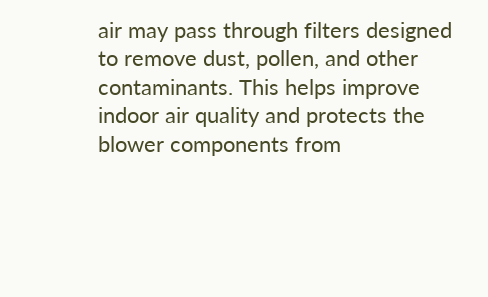air may pass through filters designed to remove dust, pollen, and other contaminants. This helps improve indoor air quality and protects the blower components from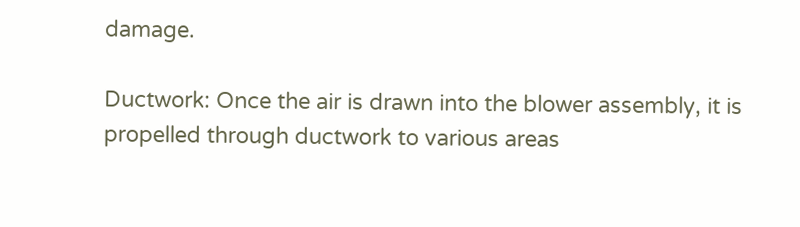damage.

Ductwork: Once the air is drawn into the blower assembly, it is propelled through ductwork to various areas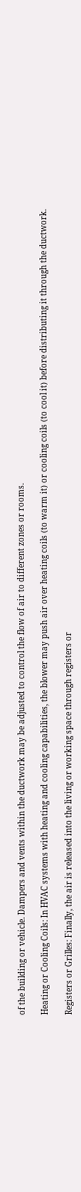of the building or vehicle. Dampers and vents within the ductwork may be adjusted to control the flow of air to different zones or rooms.

Heating or Cooling Coils: In HVAC systems with heating and cooling capabilities, the blower may push air over heating coils (to warm it) or cooling coils (to cool it) before distributing it through the ductwork.

Registers or Grilles: Finally, the air is released into the living or working space through registers or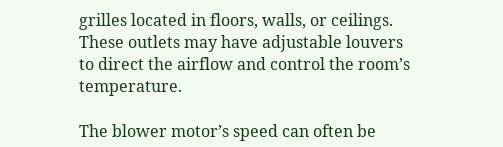grilles located in floors, walls, or ceilings. These outlets may have adjustable louvers to direct the airflow and control the room’s temperature.

The blower motor’s speed can often be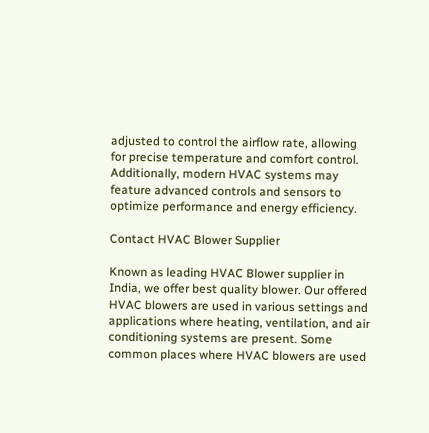adjusted to control the airflow rate, allowing for precise temperature and comfort control. Additionally, modern HVAC systems may feature advanced controls and sensors to optimize performance and energy efficiency.

Contact HVAC Blower Supplier

Known as leading HVAC Blower supplier in India, we offer best quality blower. Our offered HVAC blowers are used in various settings and applications where heating, ventilation, and air conditioning systems are present. Some common places where HVAC blowers are used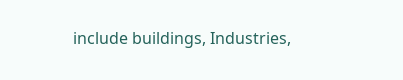include buildings, Industries,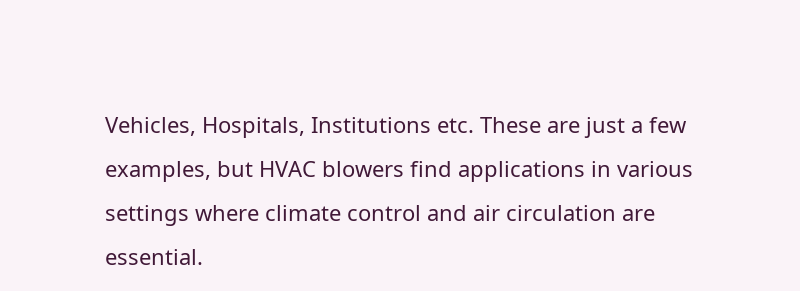Vehicles, Hospitals, Institutions etc. These are just a few examples, but HVAC blowers find applications in various settings where climate control and air circulation are essential.